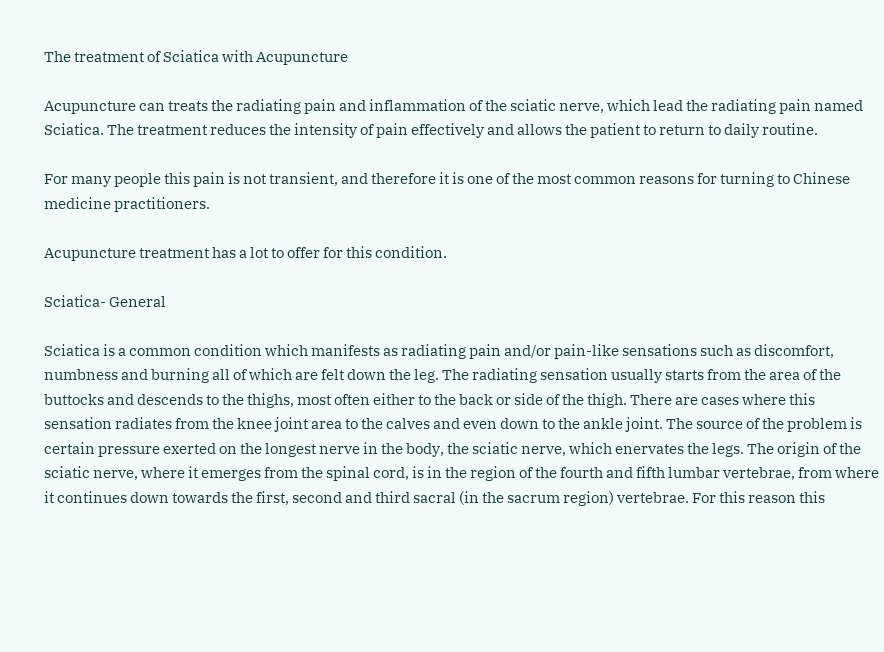The treatment of Sciatica with Acupuncture

Acupuncture can treats the radiating pain and inflammation of the sciatic nerve, which lead the radiating pain named Sciatica. The treatment reduces the intensity of pain effectively and allows the patient to return to daily routine.

For many people this pain is not transient, and therefore it is one of the most common reasons for turning to Chinese medicine practitioners.

Acupuncture treatment has a lot to offer for this condition.

Sciatica- General

Sciatica is a common condition which manifests as radiating pain and/or pain-like sensations such as discomfort, numbness and burning all of which are felt down the leg. The radiating sensation usually starts from the area of the buttocks and descends to the thighs, most often either to the back or side of the thigh. There are cases where this sensation radiates from the knee joint area to the calves and even down to the ankle joint. The source of the problem is certain pressure exerted on the longest nerve in the body, the sciatic nerve, which enervates the legs. The origin of the sciatic nerve, where it emerges from the spinal cord, is in the region of the fourth and fifth lumbar vertebrae, from where it continues down towards the first, second and third sacral (in the sacrum region) vertebrae. For this reason this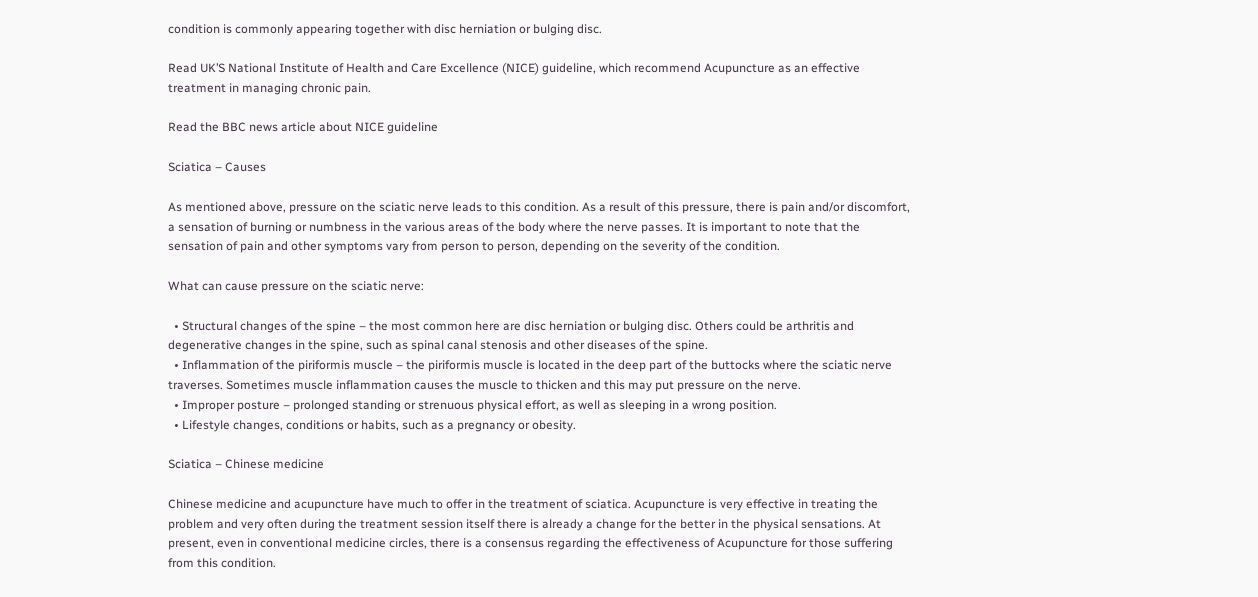condition is commonly appearing together with disc herniation or bulging disc.

Read UK’S National Institute of Health and Care Excellence (NICE) guideline, which recommend Acupuncture as an effective treatment in managing chronic pain.

Read the BBC news article about NICE guideline

Sciatica – Causes

As mentioned above, pressure on the sciatic nerve leads to this condition. As a result of this pressure, there is pain and/or discomfort, a sensation of burning or numbness in the various areas of the body where the nerve passes. It is important to note that the sensation of pain and other symptoms vary from person to person, depending on the severity of the condition.

What can cause pressure on the sciatic nerve:

  • Structural changes of the spine – the most common here are disc herniation or bulging disc. Others could be arthritis and degenerative changes in the spine, such as spinal canal stenosis and other diseases of the spine.
  • Inflammation of the piriformis muscle – the piriformis muscle is located in the deep part of the buttocks where the sciatic nerve traverses. Sometimes muscle inflammation causes the muscle to thicken and this may put pressure on the nerve.
  • Improper posture – prolonged standing or strenuous physical effort, as well as sleeping in a wrong position.
  • Lifestyle changes, conditions or habits, such as a pregnancy or obesity.

Sciatica – Chinese medicine

Chinese medicine and acupuncture have much to offer in the treatment of sciatica. Acupuncture is very effective in treating the problem and very often during the treatment session itself there is already a change for the better in the physical sensations. At present, even in conventional medicine circles, there is a consensus regarding the effectiveness of Acupuncture for those suffering from this condition.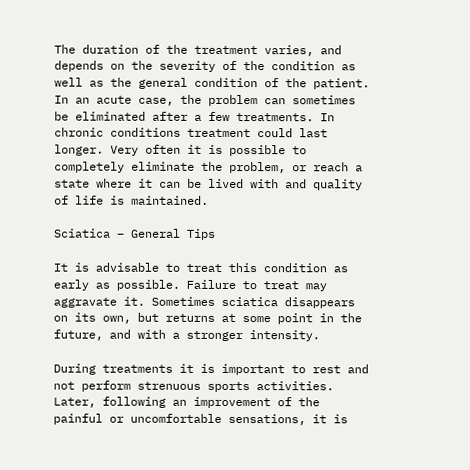The duration of the treatment varies, and depends on the severity of the condition as well as the general condition of the patient. In an acute case, the problem can sometimes be eliminated after a few treatments. In chronic conditions treatment could last longer. Very often it is possible to completely eliminate the problem, or reach a state where it can be lived with and quality of life is maintained.

Sciatica – General Tips

It is advisable to treat this condition as early as possible. Failure to treat may aggravate it. Sometimes sciatica disappears on its own, but returns at some point in the future, and with a stronger intensity.

During treatments it is important to rest and not perform strenuous sports activities. Later, following an improvement of the painful or uncomfortable sensations, it is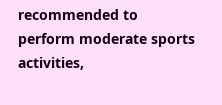recommended to perform moderate sports activities,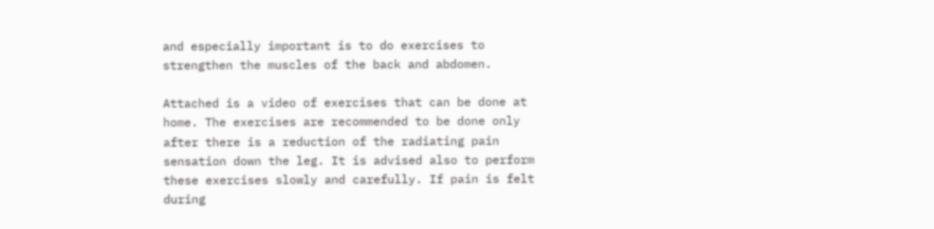and especially important is to do exercises to strengthen the muscles of the back and abdomen.

Attached is a video of exercises that can be done at home. The exercises are recommended to be done only after there is a reduction of the radiating pain sensation down the leg. It is advised also to perform these exercises slowly and carefully. If pain is felt during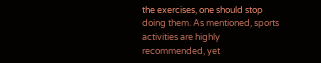the exercises, one should stop doing them. As mentioned, sports activities are highly recommended, yet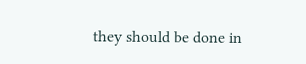they should be done in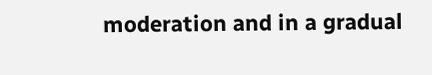moderation and in a gradual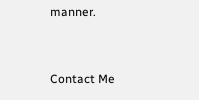manner.



Contact Me